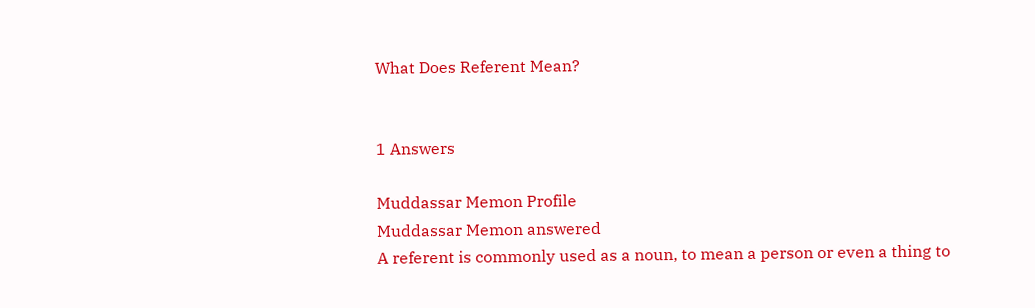What Does Referent Mean?


1 Answers

Muddassar Memon Profile
Muddassar Memon answered
A referent is commonly used as a noun, to mean a person or even a thing to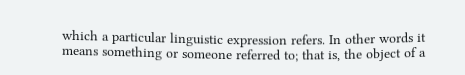which a particular linguistic expression refers. In other words it means something or someone referred to; that is, the object of a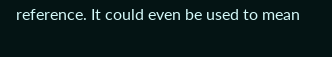reference. It could even be used to mean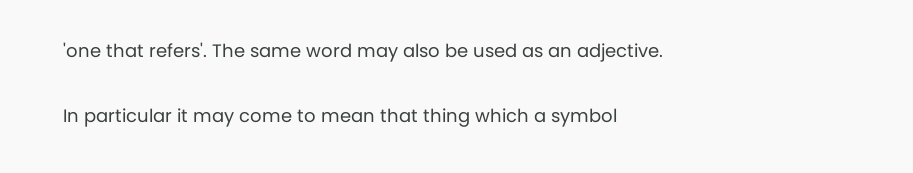'one that refers'. The same word may also be used as an adjective.

In particular it may come to mean that thing which a symbol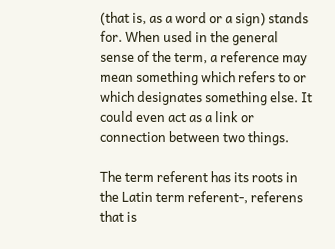(that is, as a word or a sign) stands for. When used in the general sense of the term, a reference may mean something which refers to or which designates something else. It could even act as a link or connection between two things.

The term referent has its roots in the Latin term referent-, referens that is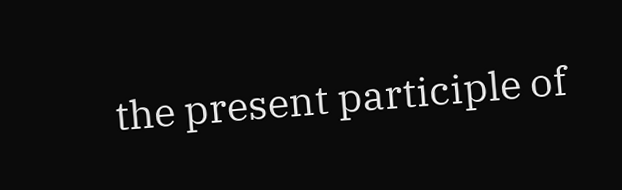the present participle of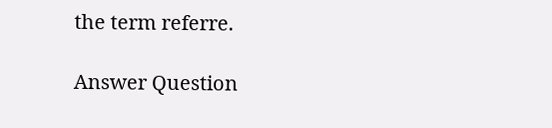the term referre.

Answer Question